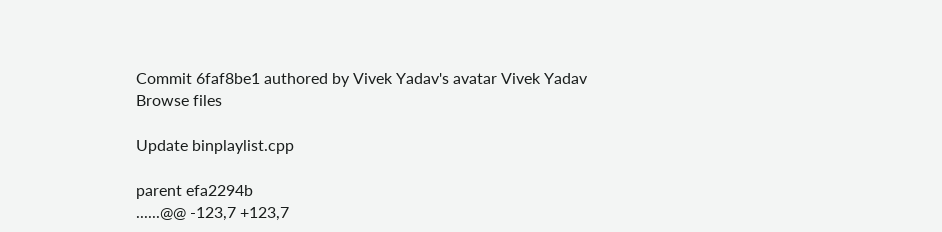Commit 6faf8be1 authored by Vivek Yadav's avatar Vivek Yadav
Browse files

Update binplaylist.cpp

parent efa2294b
......@@ -123,7 +123,7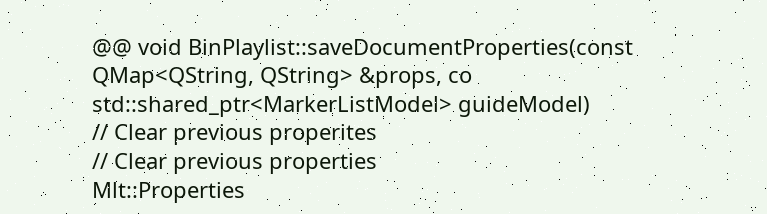@@ void BinPlaylist::saveDocumentProperties(const QMap<QString, QString> &props, co
std::shared_ptr<MarkerListModel> guideModel)
// Clear previous properites
// Clear previous properties
Mlt::Properties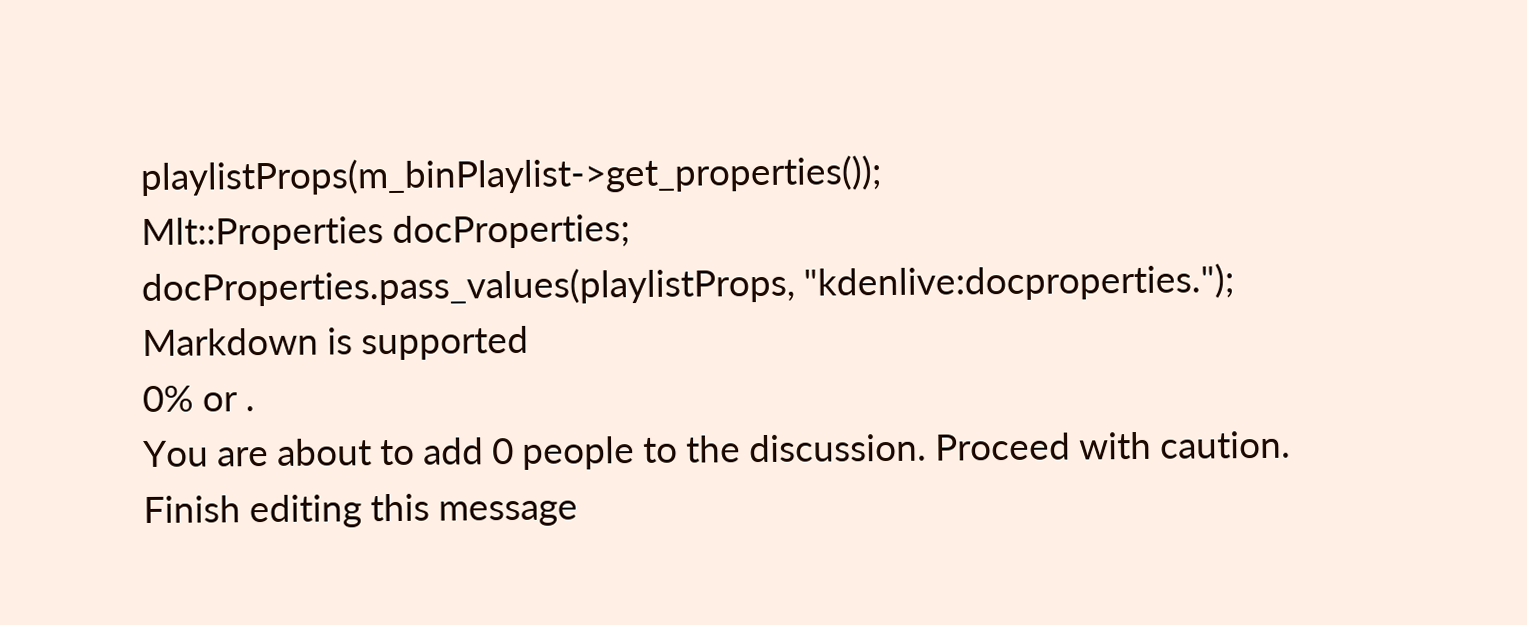playlistProps(m_binPlaylist->get_properties());
Mlt::Properties docProperties;
docProperties.pass_values(playlistProps, "kdenlive:docproperties.");
Markdown is supported
0% or .
You are about to add 0 people to the discussion. Proceed with caution.
Finish editing this message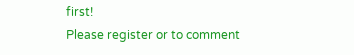first!
Please register or to comment